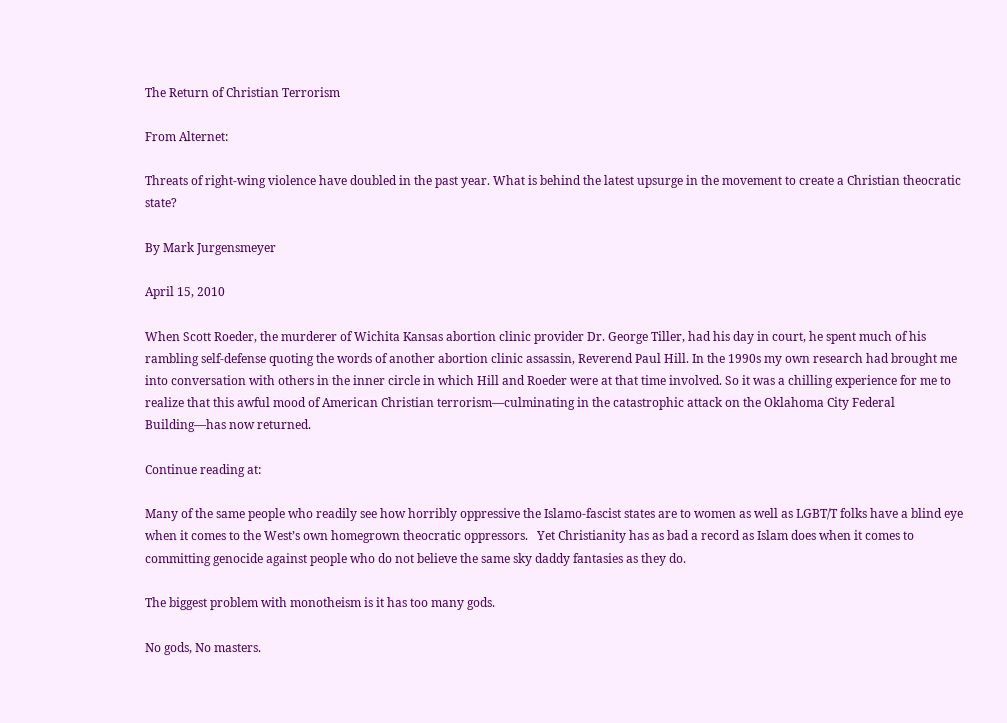The Return of Christian Terrorism

From Alternet:

Threats of right-wing violence have doubled in the past year. What is behind the latest upsurge in the movement to create a Christian theocratic state?

By Mark Jurgensmeyer

April 15, 2010

When Scott Roeder, the murderer of Wichita Kansas abortion clinic provider Dr. George Tiller, had his day in court, he spent much of his rambling self-defense quoting the words of another abortion clinic assassin, Reverend Paul Hill. In the 1990s my own research had brought me into conversation with others in the inner circle in which Hill and Roeder were at that time involved. So it was a chilling experience for me to realize that this awful mood of American Christian terrorism—culminating in the catastrophic attack on the Oklahoma City Federal Building—has now returned.

Continue reading at:

Many of the same people who readily see how horribly oppressive the Islamo-fascist states are to women as well as LGBT/T folks have a blind eye when it comes to the West’s own homegrown theocratic oppressors.   Yet Christianity has as bad a record as Islam does when it comes to committing genocide against people who do not believe the same sky daddy fantasies as they do.

The biggest problem with monotheism is it has too many gods.

No gods, No masters.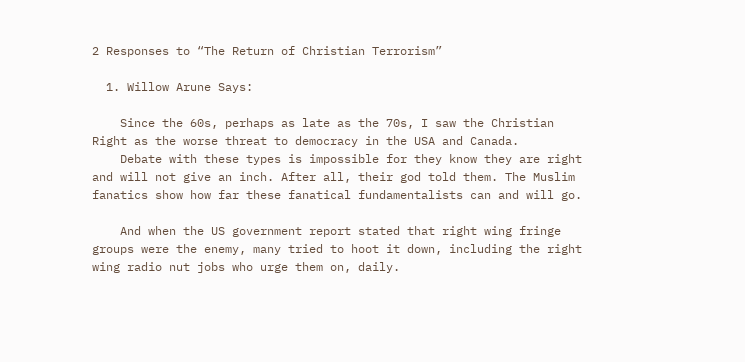2 Responses to “The Return of Christian Terrorism”

  1. Willow Arune Says:

    Since the 60s, perhaps as late as the 70s, I saw the Christian Right as the worse threat to democracy in the USA and Canada.
    Debate with these types is impossible for they know they are right and will not give an inch. After all, their god told them. The Muslim fanatics show how far these fanatical fundamentalists can and will go.

    And when the US government report stated that right wing fringe groups were the enemy, many tried to hoot it down, including the right wing radio nut jobs who urge them on, daily.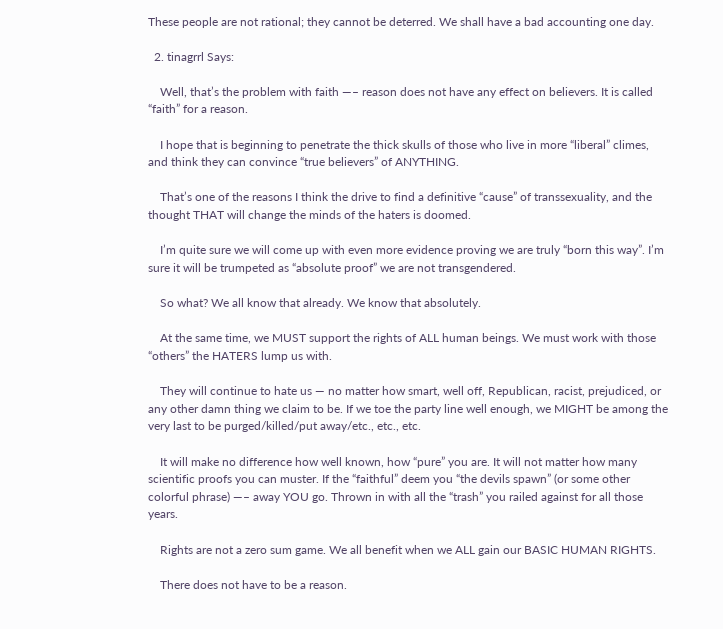These people are not rational; they cannot be deterred. We shall have a bad accounting one day.

  2. tinagrrl Says:

    Well, that’s the problem with faith —– reason does not have any effect on believers. It is called “faith” for a reason.

    I hope that is beginning to penetrate the thick skulls of those who live in more “liberal” climes, and think they can convince “true believers” of ANYTHING.

    That’s one of the reasons I think the drive to find a definitive “cause” of transsexuality, and the thought THAT will change the minds of the haters is doomed.

    I’m quite sure we will come up with even more evidence proving we are truly “born this way”. I’m sure it will be trumpeted as “absolute proof” we are not transgendered.

    So what? We all know that already. We know that absolutely.

    At the same time, we MUST support the rights of ALL human beings. We must work with those “others” the HATERS lump us with.

    They will continue to hate us — no matter how smart, well off, Republican, racist, prejudiced, or any other damn thing we claim to be. If we toe the party line well enough, we MIGHT be among the very last to be purged/killed/put away/etc., etc., etc.

    It will make no difference how well known, how “pure” you are. It will not matter how many scientific proofs you can muster. If the “faithful” deem you “the devils spawn” (or some other colorful phrase) —– away YOU go. Thrown in with all the “trash” you railed against for all those years.

    Rights are not a zero sum game. We all benefit when we ALL gain our BASIC HUMAN RIGHTS.

    There does not have to be a reason.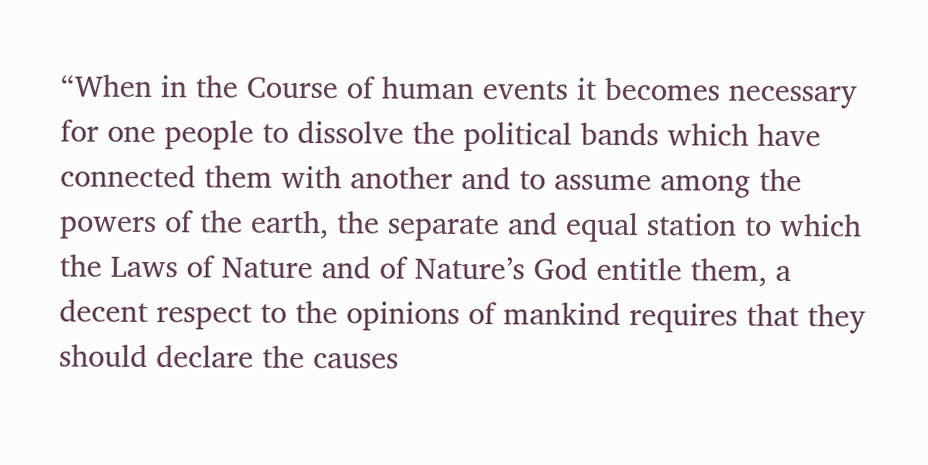“When in the Course of human events it becomes necessary for one people to dissolve the political bands which have connected them with another and to assume among the powers of the earth, the separate and equal station to which the Laws of Nature and of Nature’s God entitle them, a decent respect to the opinions of mankind requires that they should declare the causes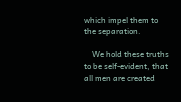which impel them to the separation.

    We hold these truths to be self-evident, that all men are created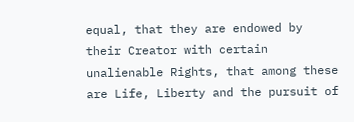equal, that they are endowed by their Creator with certain unalienable Rights, that among these are Life, Liberty and the pursuit of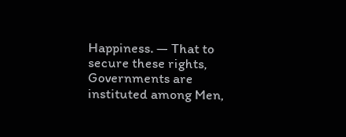Happiness. — That to secure these rights, Governments are instituted among Men,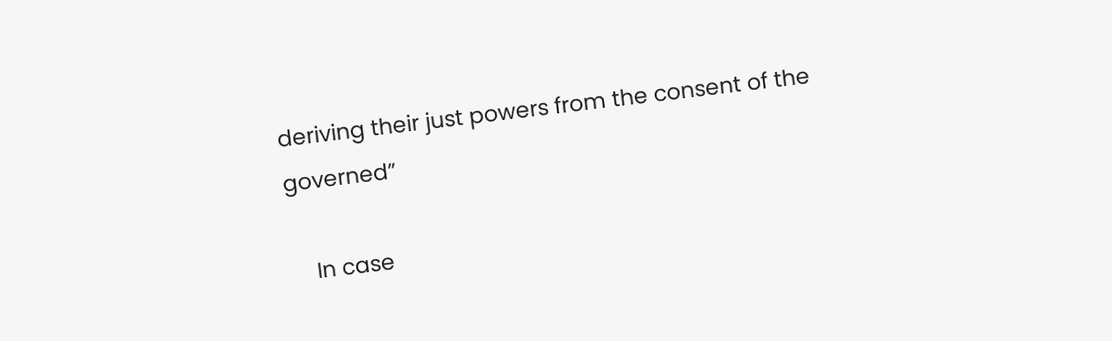deriving their just powers from the consent of the governed”

    In case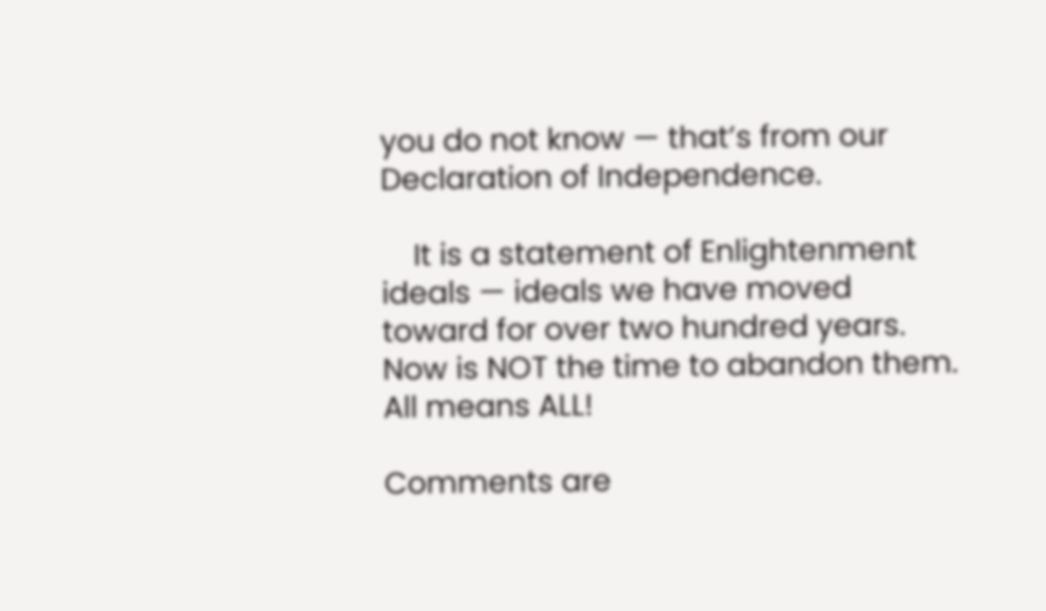you do not know — that’s from our Declaration of Independence.

    It is a statement of Enlightenment ideals — ideals we have moved toward for over two hundred years. Now is NOT the time to abandon them. All means ALL!

Comments are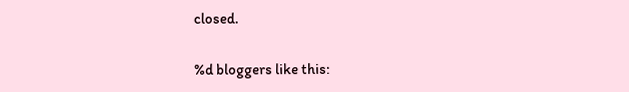closed.

%d bloggers like this: